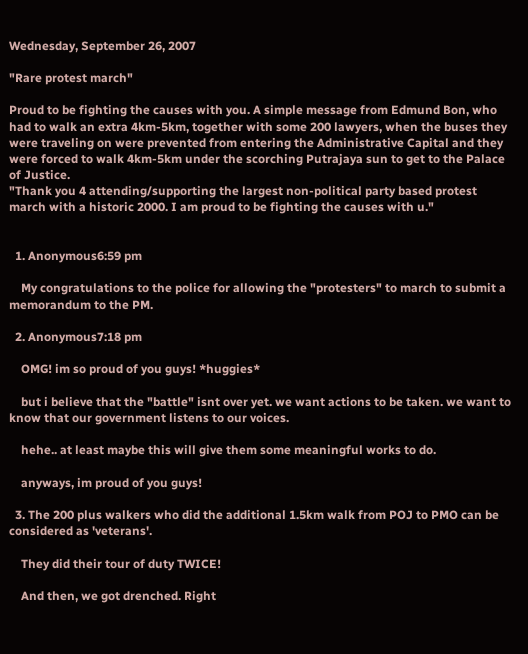Wednesday, September 26, 2007

"Rare protest march"

Proud to be fighting the causes with you. A simple message from Edmund Bon, who had to walk an extra 4km-5km, together with some 200 lawyers, when the buses they were traveling on were prevented from entering the Administrative Capital and they were forced to walk 4km-5km under the scorching Putrajaya sun to get to the Palace of Justice.
"Thank you 4 attending/supporting the largest non-political party based protest march with a historic 2000. I am proud to be fighting the causes with u."


  1. Anonymous6:59 pm

    My congratulations to the police for allowing the "protesters" to march to submit a memorandum to the PM.

  2. Anonymous7:18 pm

    OMG! im so proud of you guys! *huggies*

    but i believe that the "battle" isnt over yet. we want actions to be taken. we want to know that our government listens to our voices.

    hehe.. at least maybe this will give them some meaningful works to do.

    anyways, im proud of you guys!

  3. The 200 plus walkers who did the additional 1.5km walk from POJ to PMO can be considered as 'veterans'.

    They did their tour of duty TWICE!

    And then, we got drenched. Right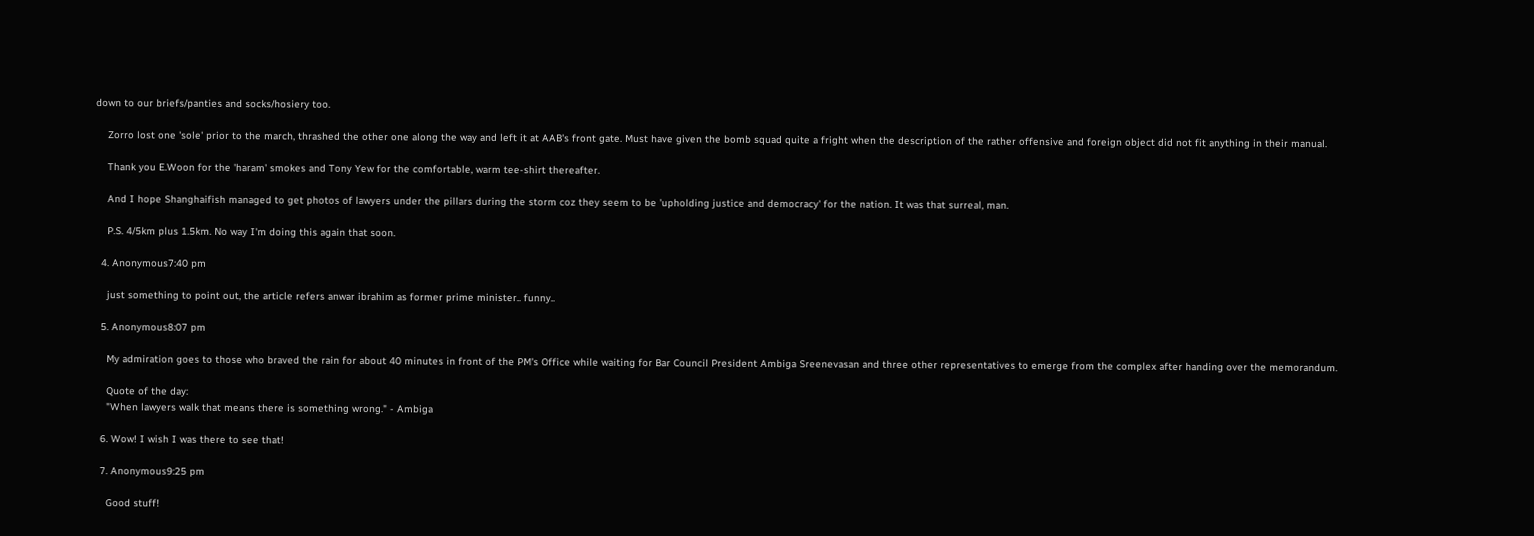down to our briefs/panties and socks/hosiery too.

    Zorro lost one 'sole' prior to the march, thrashed the other one along the way and left it at AAB's front gate. Must have given the bomb squad quite a fright when the description of the rather offensive and foreign object did not fit anything in their manual.

    Thank you E.Woon for the 'haram' smokes and Tony Yew for the comfortable, warm tee-shirt thereafter.

    And I hope Shanghaifish managed to get photos of lawyers under the pillars during the storm coz they seem to be 'upholding justice and democracy' for the nation. It was that surreal, man.

    P.S. 4/5km plus 1.5km. No way I'm doing this again that soon.

  4. Anonymous7:40 pm

    just something to point out, the article refers anwar ibrahim as former prime minister.. funny..

  5. Anonymous8:07 pm

    My admiration goes to those who braved the rain for about 40 minutes in front of the PM's Office while waiting for Bar Council President Ambiga Sreenevasan and three other representatives to emerge from the complex after handing over the memorandum.

    Quote of the day:
    "When lawyers walk that means there is something wrong." - Ambiga

  6. Wow! I wish I was there to see that!

  7. Anonymous9:25 pm

    Good stuff!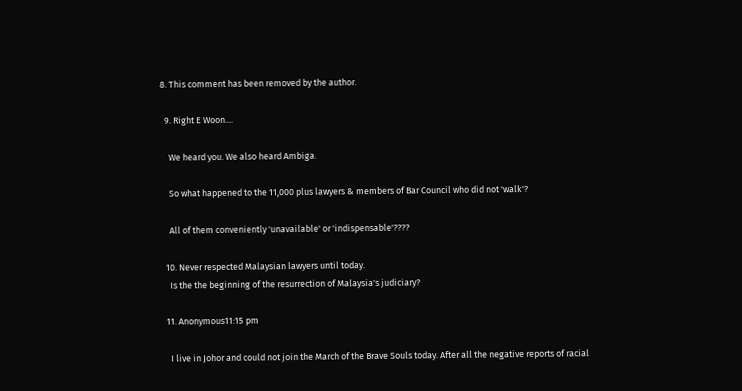8. This comment has been removed by the author.

  9. Right E Woon....

    We heard you. We also heard Ambiga.

    So what happened to the 11,000 plus lawyers & members of Bar Council who did not 'walk'?

    All of them conveniently 'unavailable' or 'indispensable'????

  10. Never respected Malaysian lawyers until today.
    Is the the beginning of the resurrection of Malaysia's judiciary?

  11. Anonymous11:15 pm

    I live in Johor and could not join the March of the Brave Souls today. After all the negative reports of racial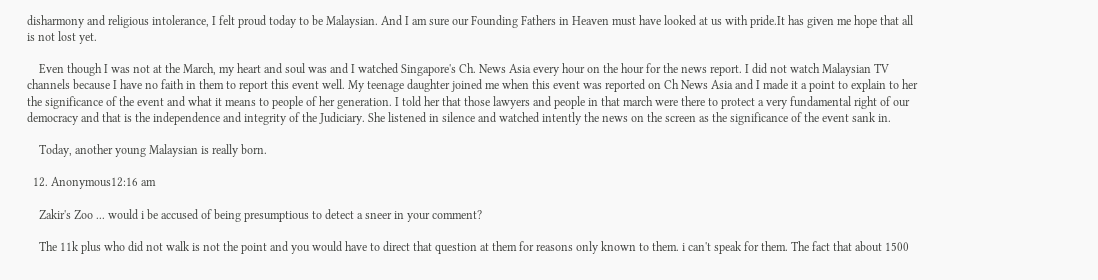disharmony and religious intolerance, I felt proud today to be Malaysian. And I am sure our Founding Fathers in Heaven must have looked at us with pride.It has given me hope that all is not lost yet.

    Even though I was not at the March, my heart and soul was and I watched Singapore's Ch. News Asia every hour on the hour for the news report. I did not watch Malaysian TV channels because I have no faith in them to report this event well. My teenage daughter joined me when this event was reported on Ch News Asia and I made it a point to explain to her the significance of the event and what it means to people of her generation. I told her that those lawyers and people in that march were there to protect a very fundamental right of our democracy and that is the independence and integrity of the Judiciary. She listened in silence and watched intently the news on the screen as the significance of the event sank in.

    Today, another young Malaysian is really born.

  12. Anonymous12:16 am

    Zakir's Zoo ... would i be accused of being presumptious to detect a sneer in your comment?

    The 11k plus who did not walk is not the point and you would have to direct that question at them for reasons only known to them. i can't speak for them. The fact that about 1500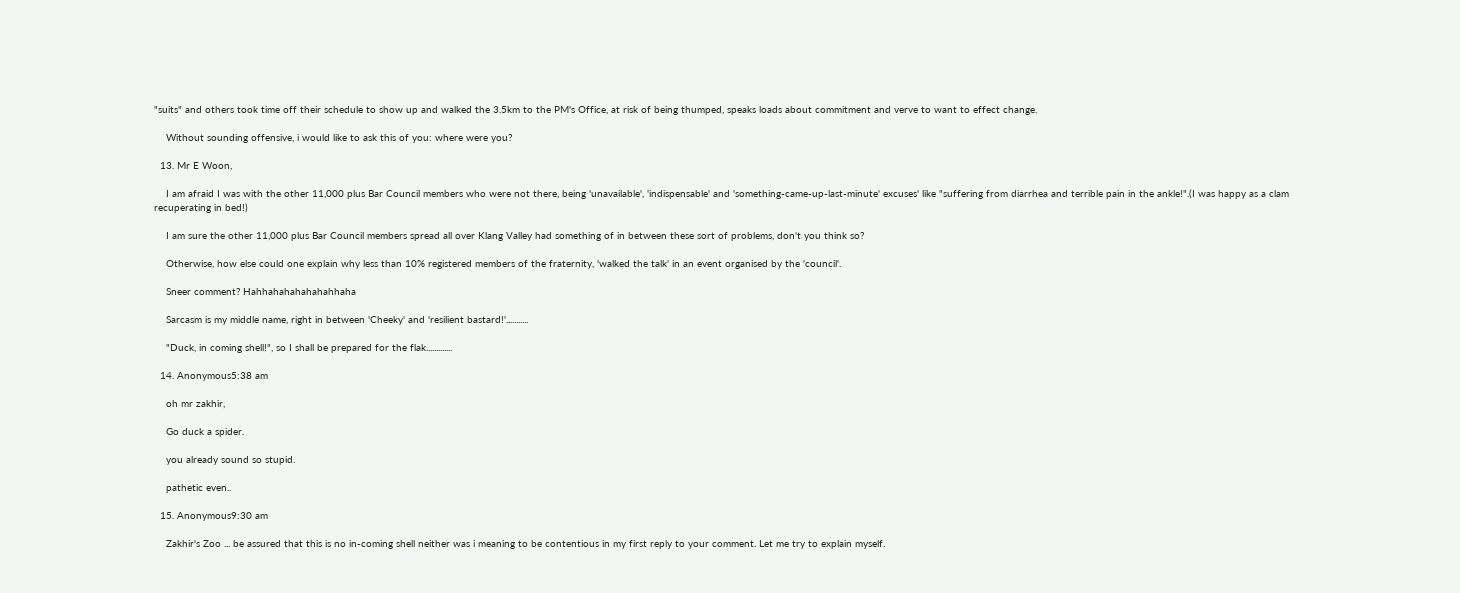"suits" and others took time off their schedule to show up and walked the 3.5km to the PM's Office, at risk of being thumped, speaks loads about commitment and verve to want to effect change.

    Without sounding offensive, i would like to ask this of you: where were you?

  13. Mr E Woon,

    I am afraid I was with the other 11,000 plus Bar Council members who were not there, being 'unavailable', 'indispensable' and 'something-came-up-last-minute' excuses' like "suffering from diarrhea and terrible pain in the ankle!".(I was happy as a clam recuperating in bed!)

    I am sure the other 11,000 plus Bar Council members spread all over Klang Valley had something of in between these sort of problems, don't you think so?

    Otherwise, how else could one explain why less than 10% registered members of the fraternity, 'walked the talk' in an event organised by the 'council'.

    Sneer comment? Hahhahahahahahahhaha

    Sarcasm is my middle name, right in between 'Cheeky' and 'resilient bastard!'...........

    "Duck, in coming shell!", so I shall be prepared for the flak.............

  14. Anonymous5:38 am

    oh mr zakhir,

    Go duck a spider.

    you already sound so stupid.

    pathetic even..

  15. Anonymous9:30 am

    Zakhir's Zoo ... be assured that this is no in-coming shell neither was i meaning to be contentious in my first reply to your comment. Let me try to explain myself.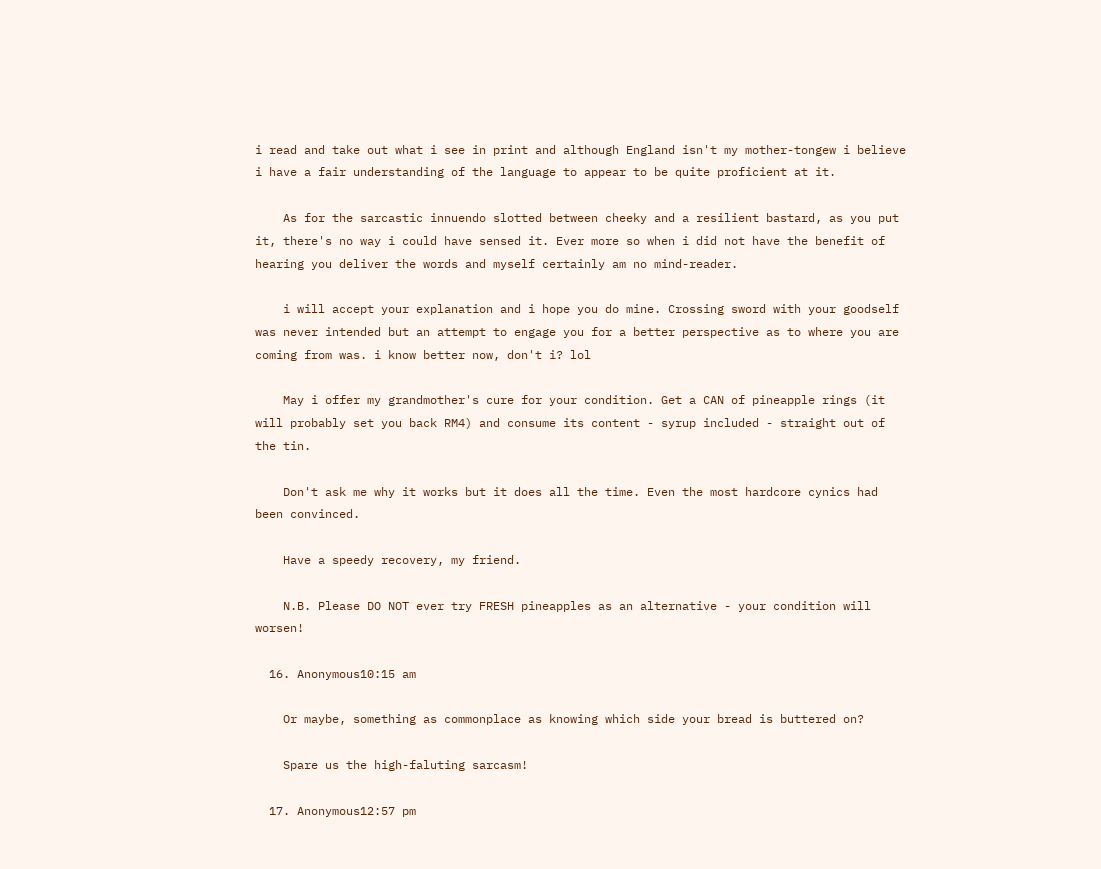i read and take out what i see in print and although England isn't my mother-tongew i believe i have a fair understanding of the language to appear to be quite proficient at it.

    As for the sarcastic innuendo slotted between cheeky and a resilient bastard, as you put it, there's no way i could have sensed it. Ever more so when i did not have the benefit of hearing you deliver the words and myself certainly am no mind-reader.

    i will accept your explanation and i hope you do mine. Crossing sword with your goodself was never intended but an attempt to engage you for a better perspective as to where you are coming from was. i know better now, don't i? lol

    May i offer my grandmother's cure for your condition. Get a CAN of pineapple rings (it will probably set you back RM4) and consume its content - syrup included - straight out of the tin.

    Don't ask me why it works but it does all the time. Even the most hardcore cynics had been convinced.

    Have a speedy recovery, my friend.

    N.B. Please DO NOT ever try FRESH pineapples as an alternative - your condition will worsen!

  16. Anonymous10:15 am

    Or maybe, something as commonplace as knowing which side your bread is buttered on?

    Spare us the high-faluting sarcasm!

  17. Anonymous12:57 pm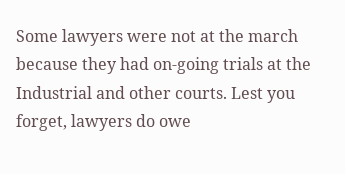Some lawyers were not at the march because they had on-going trials at the Industrial and other courts. Lest you forget, lawyers do owe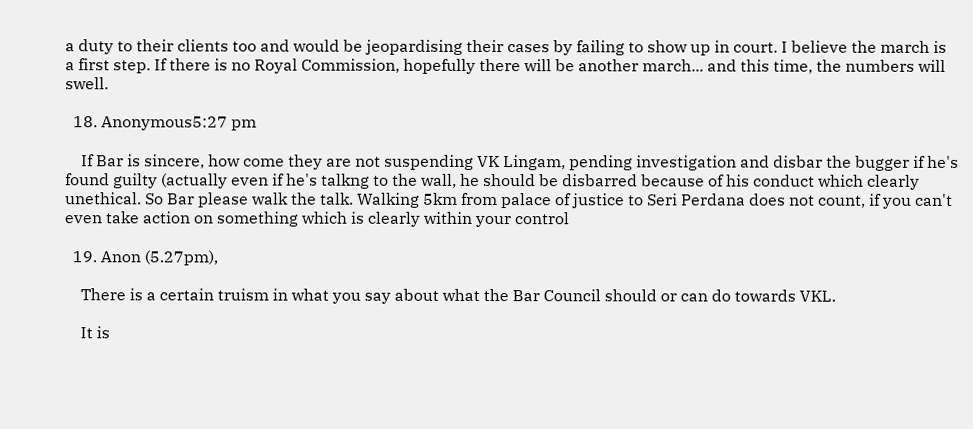a duty to their clients too and would be jeopardising their cases by failing to show up in court. I believe the march is a first step. If there is no Royal Commission, hopefully there will be another march... and this time, the numbers will swell.

  18. Anonymous5:27 pm

    If Bar is sincere, how come they are not suspending VK Lingam, pending investigation and disbar the bugger if he's found guilty (actually even if he's talkng to the wall, he should be disbarred because of his conduct which clearly unethical. So Bar please walk the talk. Walking 5km from palace of justice to Seri Perdana does not count, if you can't even take action on something which is clearly within your control

  19. Anon (5.27pm),

    There is a certain truism in what you say about what the Bar Council should or can do towards VKL.

    It is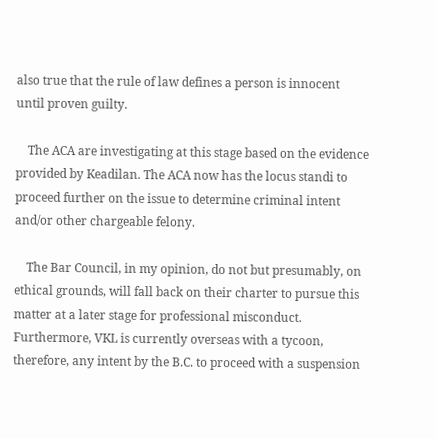also true that the rule of law defines a person is innocent until proven guilty.

    The ACA are investigating at this stage based on the evidence provided by Keadilan. The ACA now has the locus standi to proceed further on the issue to determine criminal intent and/or other chargeable felony.

    The Bar Council, in my opinion, do not but presumably, on ethical grounds, will fall back on their charter to pursue this matter at a later stage for professional misconduct. Furthermore, VKL is currently overseas with a tycoon, therefore, any intent by the B.C. to proceed with a suspension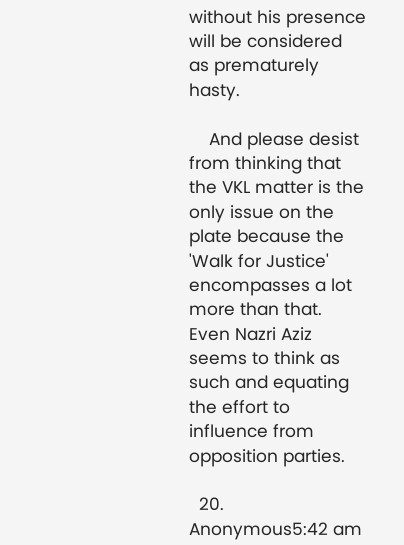without his presence will be considered as prematurely hasty.

    And please desist from thinking that the VKL matter is the only issue on the plate because the 'Walk for Justice' encompasses a lot more than that. Even Nazri Aziz seems to think as such and equating the effort to influence from opposition parties.

  20. Anonymous5:42 am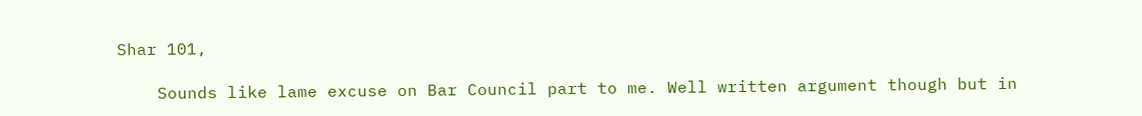Shar 101,

    Sounds like lame excuse on Bar Council part to me. Well written argument though but in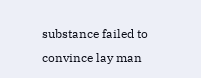substance failed to convince lay man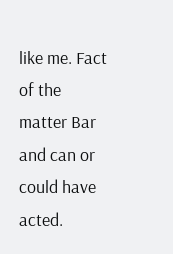like me. Fact of the matter Bar and can or could have acted.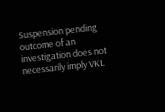Suspension pending outcome of an investigation does not necessarily imply VKL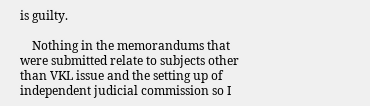is guilty.

    Nothing in the memorandums that were submitted relate to subjects other than VKL issue and the setting up of independent judicial commission so I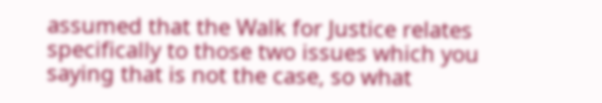assumed that the Walk for Justice relates specifically to those two issues which you saying that is not the case, so what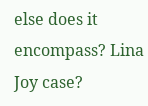else does it encompass? Lina Joy case?